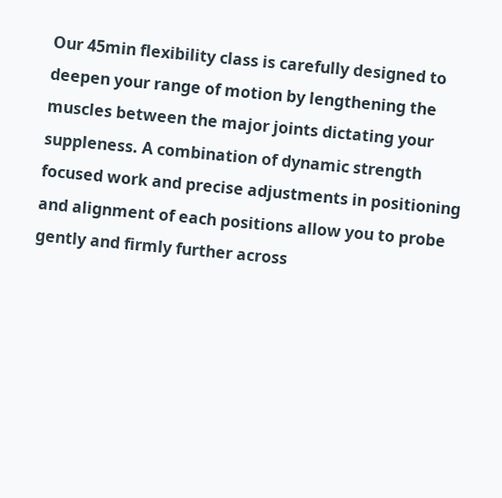Our 45min flexibility class is carefully designed to deepen your range of motion by lengthening the muscles between the major joints dictating your suppleness. A combination of dynamic strength focused work and precise adjustments in positioning and alignment of each positions allow you to probe gently and firmly further across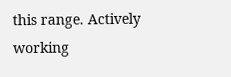this range. Actively working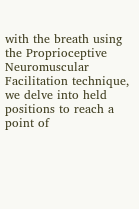with the breath using the Proprioceptive Neuromuscular Facilitation technique, we delve into held positions to reach a point of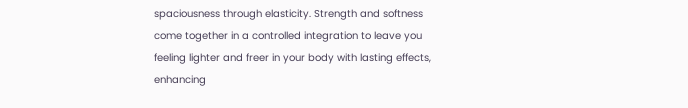spaciousness through elasticity. Strength and softness come together in a controlled integration to leave you feeling lighter and freer in your body with lasting effects, enhancing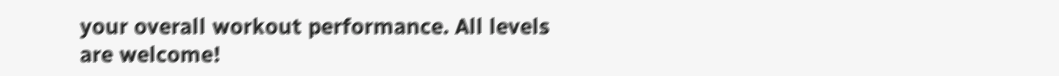your overall workout performance. All levels are welcome!